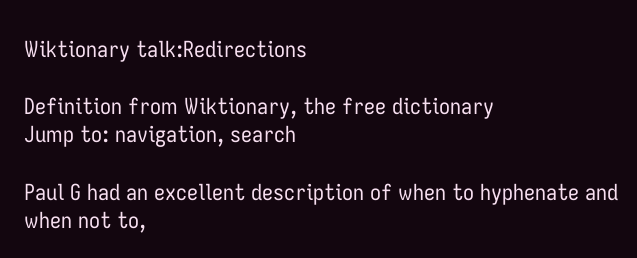Wiktionary talk:Redirections

Definition from Wiktionary, the free dictionary
Jump to: navigation, search

Paul G had an excellent description of when to hyphenate and when not to,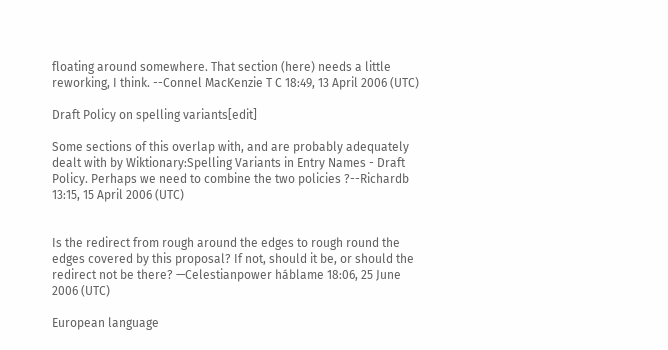floating around somewhere. That section (here) needs a little reworking, I think. --Connel MacKenzie T C 18:49, 13 April 2006 (UTC)

Draft Policy on spelling variants[edit]

Some sections of this overlap with, and are probably adequately dealt with by Wiktionary:Spelling Variants in Entry Names - Draft Policy. Perhaps we need to combine the two policies ?--Richardb 13:15, 15 April 2006 (UTC)


Is the redirect from rough around the edges to rough round the edges covered by this proposal? If not, should it be, or should the redirect not be there? —Celestianpower háblame 18:06, 25 June 2006 (UTC)

European language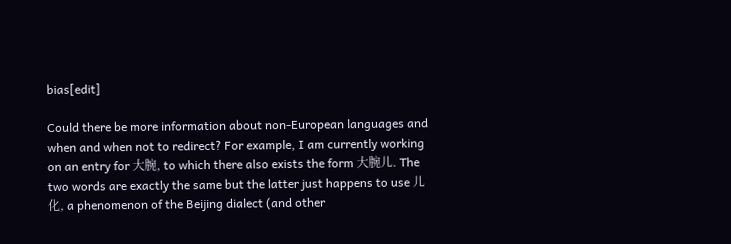bias[edit]

Could there be more information about non-European languages and when and when not to redirect? For example, I am currently working on an entry for 大腕, to which there also exists the form 大腕儿. The two words are exactly the same but the latter just happens to use 儿化, a phenomenon of the Beijing dialect (and other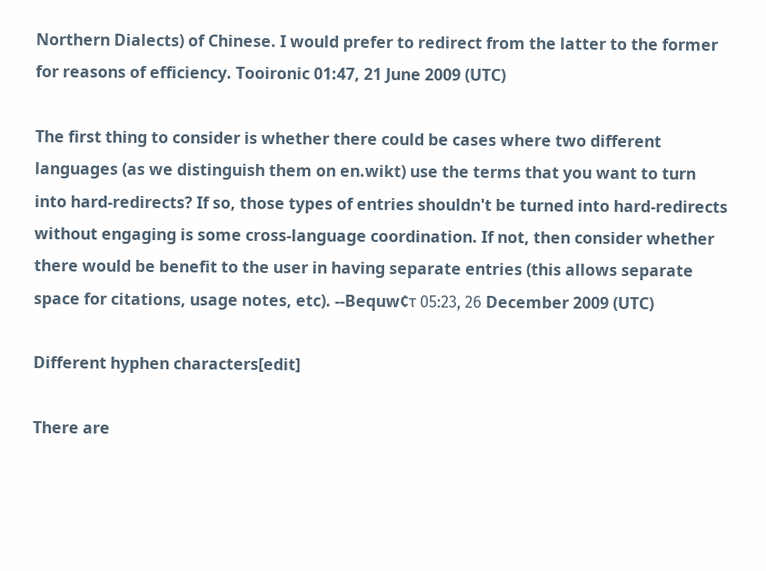Northern Dialects) of Chinese. I would prefer to redirect from the latter to the former for reasons of efficiency. Tooironic 01:47, 21 June 2009 (UTC)

The first thing to consider is whether there could be cases where two different languages (as we distinguish them on en.wikt) use the terms that you want to turn into hard-redirects? If so, those types of entries shouldn't be turned into hard-redirects without engaging is some cross-language coordination. If not, then consider whether there would be benefit to the user in having separate entries (this allows separate space for citations, usage notes, etc). --Bequw¢τ 05:23, 26 December 2009 (UTC)

Different hyphen characters[edit]

There are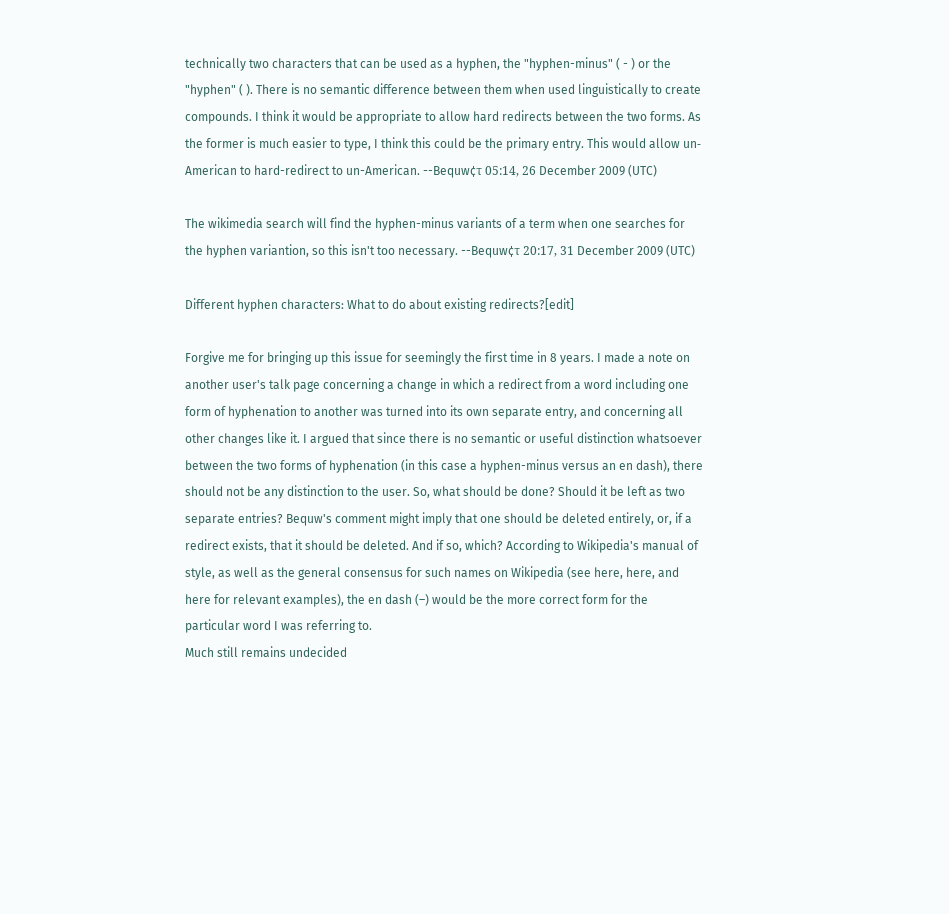technically two characters that can be used as a hyphen, the "hyphen-minus" ( - ) or the "hyphen" ( ). There is no semantic difference between them when used linguistically to create compounds. I think it would be appropriate to allow hard redirects between the two forms. As the former is much easier to type, I think this could be the primary entry. This would allow un‐American to hard-redirect to un-American. --Bequw¢τ 05:14, 26 December 2009 (UTC)

The wikimedia search will find the hyphen-minus variants of a term when one searches for the hyphen variantion, so this isn't too necessary. --Bequw¢τ 20:17, 31 December 2009 (UTC)

Different hyphen characters: What to do about existing redirects?[edit]

Forgive me for bringing up this issue for seemingly the first time in 8 years. I made a note on another user's talk page concerning a change in which a redirect from a word including one form of hyphenation to another was turned into its own separate entry, and concerning all other changes like it. I argued that since there is no semantic or useful distinction whatsoever between the two forms of hyphenation (in this case a hyphen-minus versus an en dash), there should not be any distinction to the user. So, what should be done? Should it be left as two separate entries? Bequw's comment might imply that one should be deleted entirely, or, if a redirect exists, that it should be deleted. And if so, which? According to Wikipedia's manual of style, as well as the general consensus for such names on Wikipedia (see here, here, and here for relevant examples), the en dash (–) would be the more correct form for the particular word I was referring to.
Much still remains undecided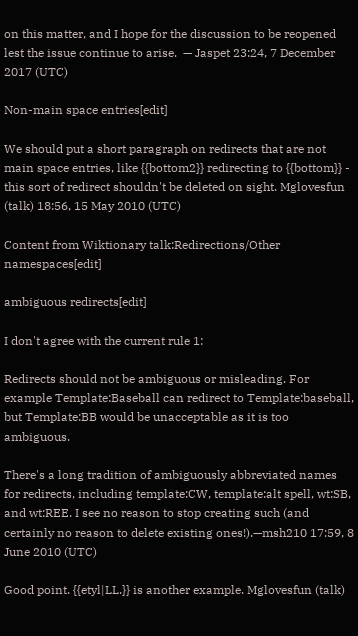on this matter, and I hope for the discussion to be reopened lest the issue continue to arise.  — Jaspet 23:24, 7 December 2017 (UTC)

Non-main space entries[edit]

We should put a short paragraph on redirects that are not main space entries, like {{bottom2}} redirecting to {{bottom}} - this sort of redirect shouldn't be deleted on sight. Mglovesfun (talk) 18:56, 15 May 2010 (UTC)

Content from Wiktionary talk:Redirections/Other namespaces[edit]

ambiguous redirects[edit]

I don't agree with the current rule 1:

Redirects should not be ambiguous or misleading. For example Template:Baseball can redirect to Template:baseball, but Template:BB would be unacceptable as it is too ambiguous.

There's a long tradition of ambiguously abbreviated names for redirects, including template:CW, template:alt spell, wt:SB, and wt:REE. I see no reason to stop creating such (and certainly no reason to delete existing ones!).—msh210 17:59, 8 June 2010 (UTC)

Good point. {{etyl|LL.}} is another example. Mglovesfun (talk)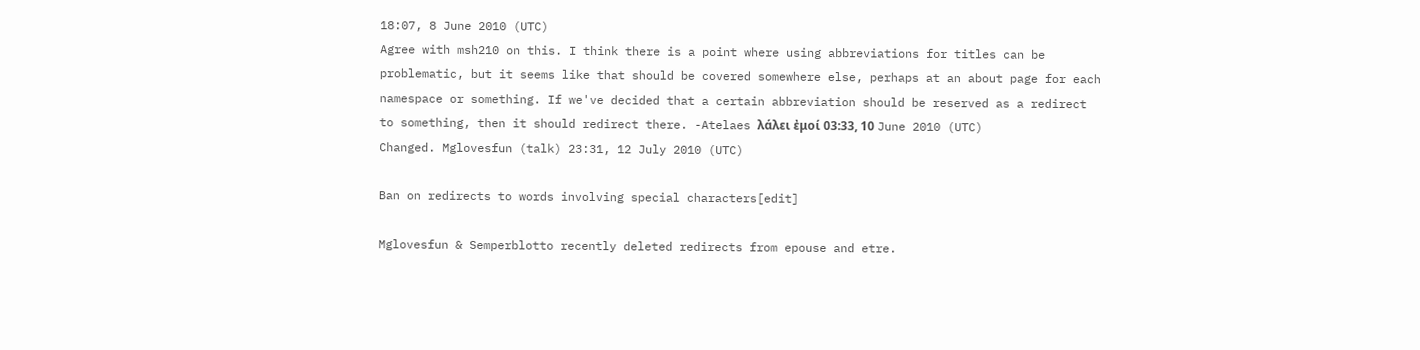18:07, 8 June 2010 (UTC)
Agree with msh210 on this. I think there is a point where using abbreviations for titles can be problematic, but it seems like that should be covered somewhere else, perhaps at an about page for each namespace or something. If we've decided that a certain abbreviation should be reserved as a redirect to something, then it should redirect there. -Atelaes λάλει ἐμοί 03:33, 10 June 2010 (UTC)
Changed. Mglovesfun (talk) 23:31, 12 July 2010 (UTC)

Ban on redirects to words involving special characters[edit]

Mglovesfun & Semperblotto recently deleted redirects from epouse and etre.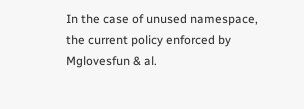In the case of unused namespace, the current policy enforced by Mglovesfun & al.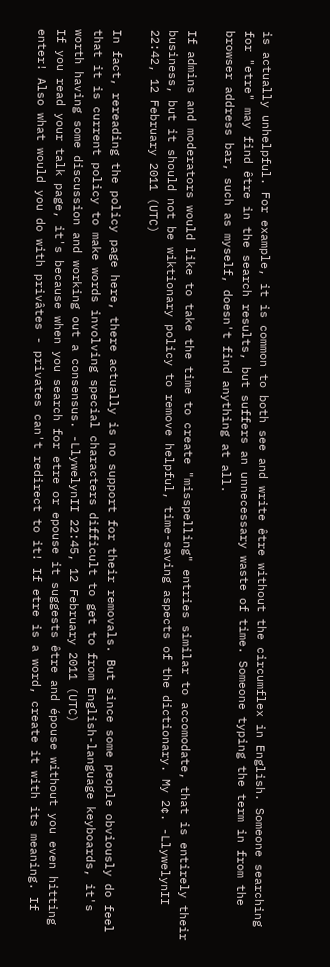is actually unhelpful. For example, it is common to both see and write être without the circumflex in English. Someone searching for "etre" may find être in the search results, but suffers an unnecessary waste of time. Someone typing the term in from the browser address bar, such as myself, doesn't find anything at all.

If admins and moderators would like to take the time to create "misspelling" entries similar to accomodate, that is entirely their business, but it should not be wiktionary policy to remove helpful, time-saving aspects of the dictionary. My 2¢. -LlywelynII 22:42, 12 February 2011 (UTC)

In fact, rereading the policy page here, there actually is no support for their removals. But since some people obviously do feel that it is current policy to make words involving special characters difficult to get to from English-language keyboards, it's worth having some discussion and working out a consensus. -LlywelynII 22:45, 12 February 2011 (UTC)
If you read your talk page, it's because when you search for etre or epouse it suggests être and épouse without you even hitting enter! Also what would you do with privâtes - privates can't redirect to it! If etre is a word, create it with its meaning. If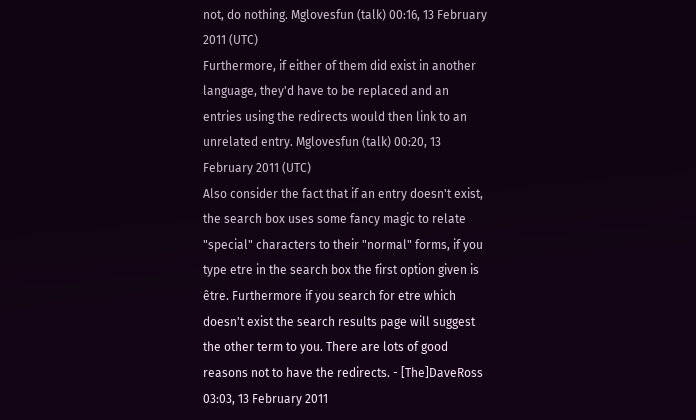not, do nothing. Mglovesfun (talk) 00:16, 13 February 2011 (UTC)
Furthermore, if either of them did exist in another language, they'd have to be replaced and an entries using the redirects would then link to an unrelated entry. Mglovesfun (talk) 00:20, 13 February 2011 (UTC)
Also consider the fact that if an entry doesn't exist, the search box uses some fancy magic to relate "special" characters to their "normal" forms, if you type etre in the search box the first option given is être. Furthermore if you search for etre which doesn't exist the search results page will suggest the other term to you. There are lots of good reasons not to have the redirects. - [The]DaveRoss 03:03, 13 February 2011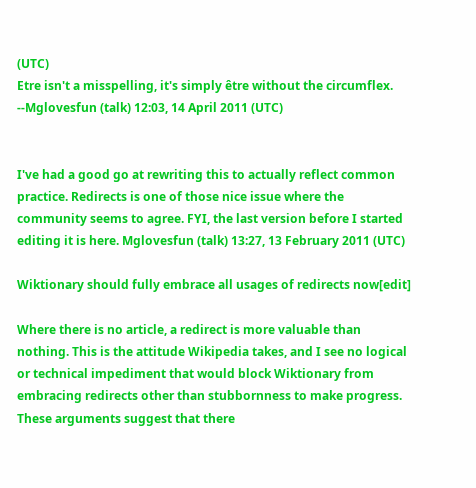(UTC)
Etre isn't a misspelling, it's simply être without the circumflex. --Mglovesfun (talk) 12:03, 14 April 2011 (UTC)


I've had a good go at rewriting this to actually reflect common practice. Redirects is one of those nice issue where the community seems to agree. FYI, the last version before I started editing it is here. Mglovesfun (talk) 13:27, 13 February 2011 (UTC)

Wiktionary should fully embrace all usages of redirects now[edit]

Where there is no article, a redirect is more valuable than nothing. This is the attitude Wikipedia takes, and I see no logical or technical impediment that would block Wiktionary from embracing redirects other than stubbornness to make progress. These arguments suggest that there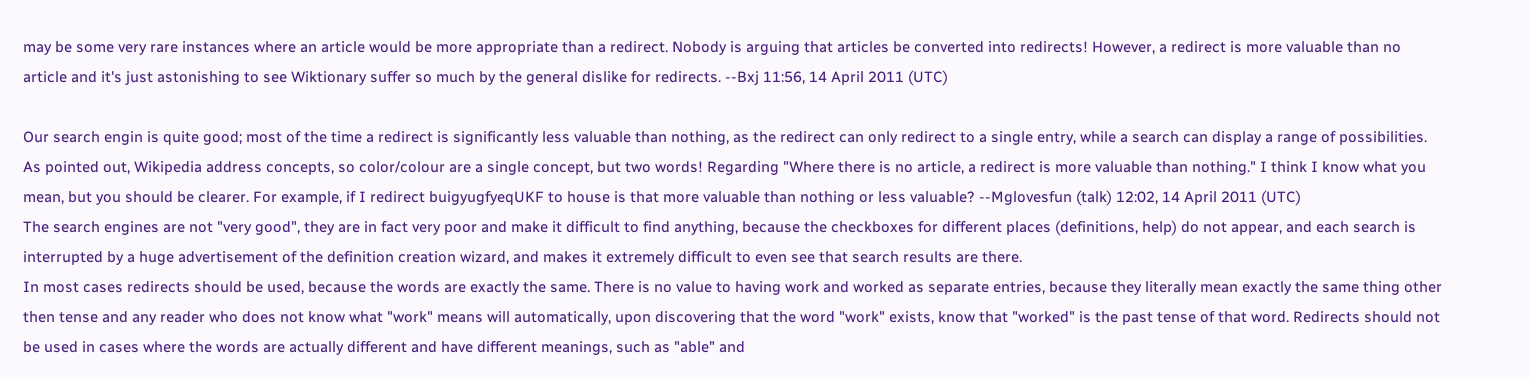may be some very rare instances where an article would be more appropriate than a redirect. Nobody is arguing that articles be converted into redirects! However, a redirect is more valuable than no article and it's just astonishing to see Wiktionary suffer so much by the general dislike for redirects. --Bxj 11:56, 14 April 2011 (UTC)

Our search engin is quite good; most of the time a redirect is significantly less valuable than nothing, as the redirect can only redirect to a single entry, while a search can display a range of possibilities. As pointed out, Wikipedia address concepts, so color/colour are a single concept, but two words! Regarding "Where there is no article, a redirect is more valuable than nothing." I think I know what you mean, but you should be clearer. For example, if I redirect buigyugfyeqUKF to house is that more valuable than nothing or less valuable? --Mglovesfun (talk) 12:02, 14 April 2011 (UTC)
The search engines are not "very good", they are in fact very poor and make it difficult to find anything, because the checkboxes for different places (definitions, help) do not appear, and each search is interrupted by a huge advertisement of the definition creation wizard, and makes it extremely difficult to even see that search results are there.
In most cases redirects should be used, because the words are exactly the same. There is no value to having work and worked as separate entries, because they literally mean exactly the same thing other then tense and any reader who does not know what "work" means will automatically, upon discovering that the word "work" exists, know that "worked" is the past tense of that word. Redirects should not be used in cases where the words are actually different and have different meanings, such as "able" and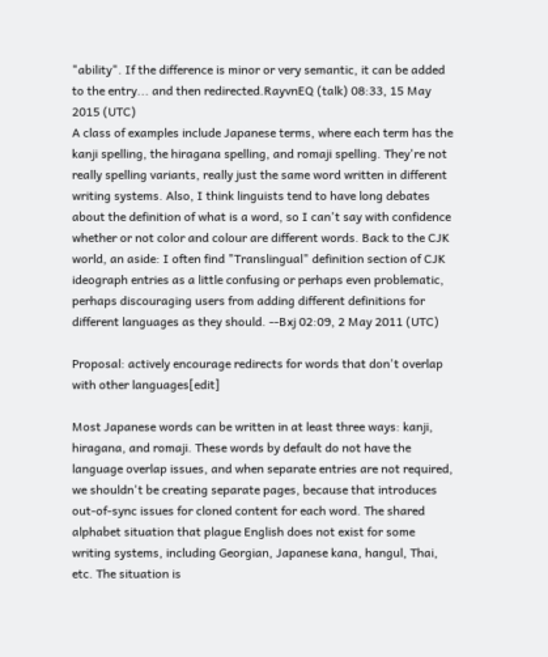"ability". If the difference is minor or very semantic, it can be added to the entry... and then redirected.RayvnEQ (talk) 08:33, 15 May 2015 (UTC)
A class of examples include Japanese terms, where each term has the kanji spelling, the hiragana spelling, and romaji spelling. They're not really spelling variants, really just the same word written in different writing systems. Also, I think linguists tend to have long debates about the definition of what is a word, so I can't say with confidence whether or not color and colour are different words. Back to the CJK world, an aside: I often find "Translingual" definition section of CJK ideograph entries as a little confusing or perhaps even problematic, perhaps discouraging users from adding different definitions for different languages as they should. --Bxj 02:09, 2 May 2011 (UTC)

Proposal: actively encourage redirects for words that don't overlap with other languages[edit]

Most Japanese words can be written in at least three ways: kanji, hiragana, and romaji. These words by default do not have the language overlap issues, and when separate entries are not required, we shouldn't be creating separate pages, because that introduces out-of-sync issues for cloned content for each word. The shared alphabet situation that plague English does not exist for some writing systems, including Georgian, Japanese kana, hangul, Thai, etc. The situation is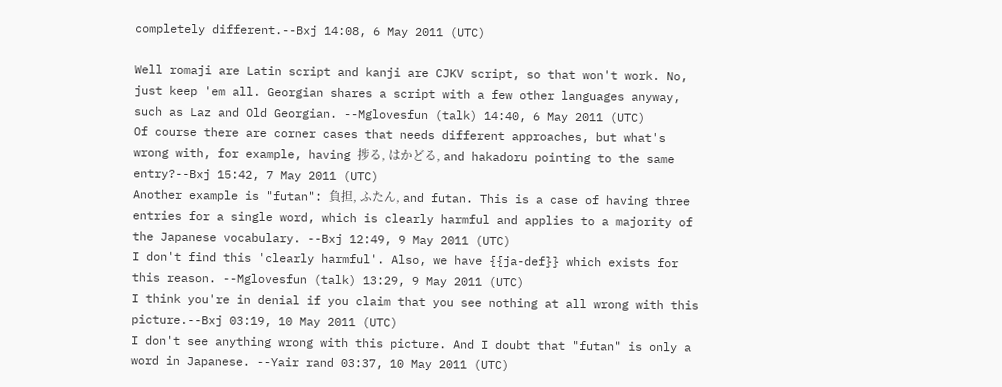completely different.--Bxj 14:08, 6 May 2011 (UTC)

Well romaji are Latin script and kanji are CJKV script, so that won't work. No, just keep 'em all. Georgian shares a script with a few other languages anyway, such as Laz and Old Georgian. --Mglovesfun (talk) 14:40, 6 May 2011 (UTC)
Of course there are corner cases that needs different approaches, but what's wrong with, for example, having 捗る, はかどる, and hakadoru pointing to the same entry?--Bxj 15:42, 7 May 2011 (UTC)
Another example is "futan": 負担, ふたん, and futan. This is a case of having three entries for a single word, which is clearly harmful and applies to a majority of the Japanese vocabulary. --Bxj 12:49, 9 May 2011 (UTC)
I don't find this 'clearly harmful'. Also, we have {{ja-def}} which exists for this reason. --Mglovesfun (talk) 13:29, 9 May 2011 (UTC)
I think you're in denial if you claim that you see nothing at all wrong with this picture.--Bxj 03:19, 10 May 2011 (UTC)
I don't see anything wrong with this picture. And I doubt that "futan" is only a word in Japanese. --Yair rand 03:37, 10 May 2011 (UTC)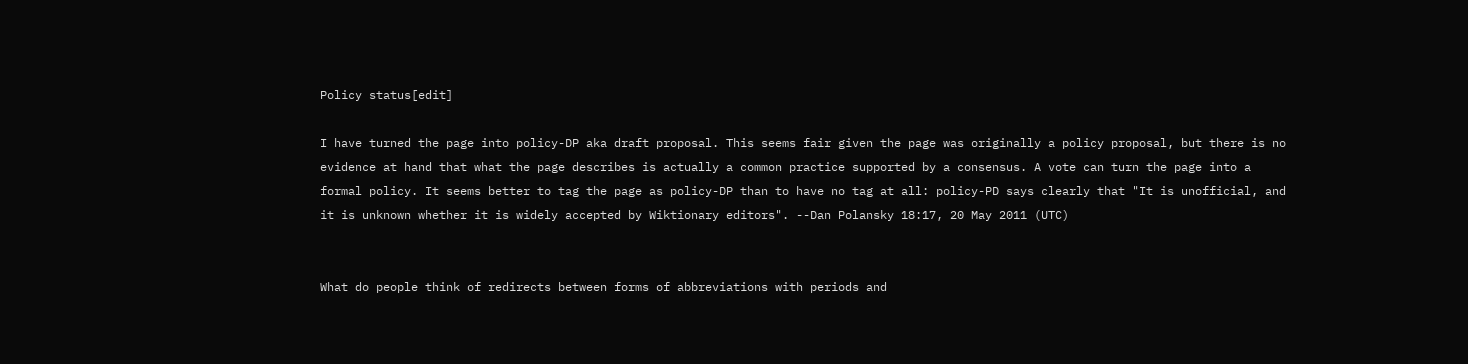Policy status[edit]

I have turned the page into policy-DP aka draft proposal. This seems fair given the page was originally a policy proposal, but there is no evidence at hand that what the page describes is actually a common practice supported by a consensus. A vote can turn the page into a formal policy. It seems better to tag the page as policy-DP than to have no tag at all: policy-PD says clearly that "It is unofficial, and it is unknown whether it is widely accepted by Wiktionary editors". --Dan Polansky 18:17, 20 May 2011 (UTC)


What do people think of redirects between forms of abbreviations with periods and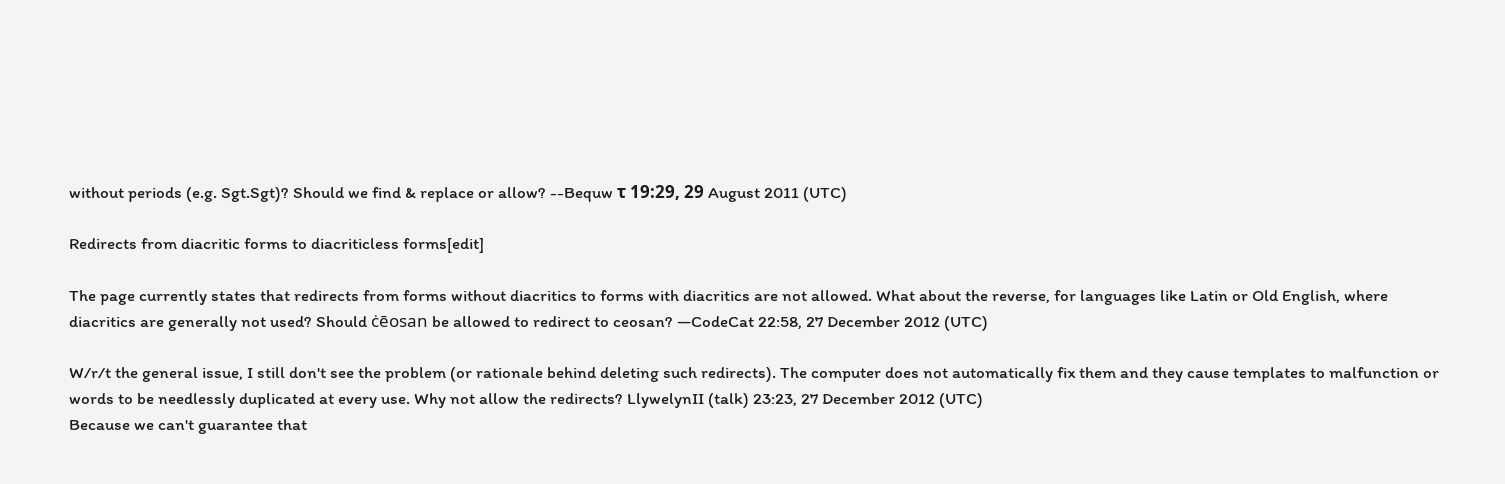without periods (e.g. Sgt.Sgt)? Should we find & replace or allow? --Bequw τ 19:29, 29 August 2011 (UTC)

Redirects from diacritic forms to diacriticless forms[edit]

The page currently states that redirects from forms without diacritics to forms with diacritics are not allowed. What about the reverse, for languages like Latin or Old English, where diacritics are generally not used? Should ċēosan be allowed to redirect to ceosan? —CodeCat 22:58, 27 December 2012 (UTC)

W/r/t the general issue, I still don't see the problem (or rationale behind deleting such redirects). The computer does not automatically fix them and they cause templates to malfunction or words to be needlessly duplicated at every use. Why not allow the redirects? LlywelynII (talk) 23:23, 27 December 2012 (UTC)
Because we can't guarantee that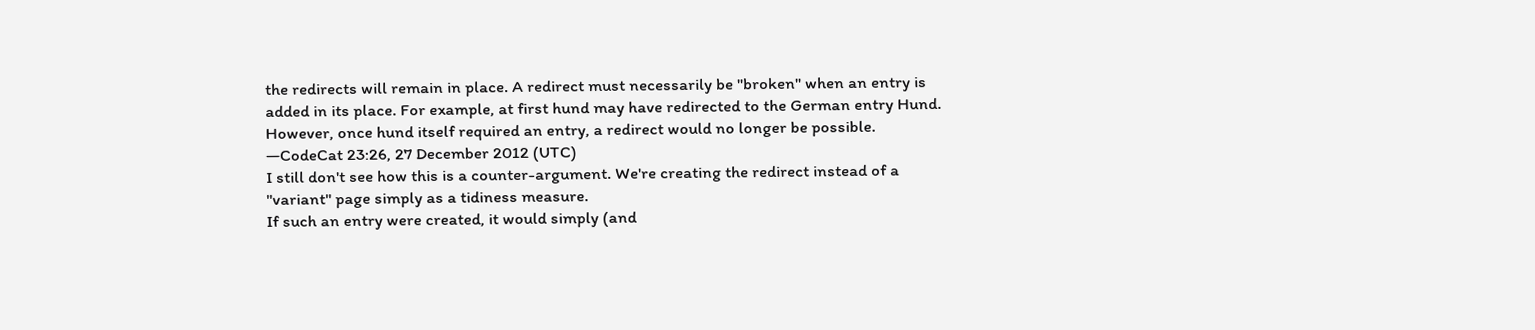the redirects will remain in place. A redirect must necessarily be "broken" when an entry is added in its place. For example, at first hund may have redirected to the German entry Hund. However, once hund itself required an entry, a redirect would no longer be possible. —CodeCat 23:26, 27 December 2012 (UTC)
I still don't see how this is a counter-argument. We're creating the redirect instead of a "variant" page simply as a tidiness measure.
If such an entry were created, it would simply (and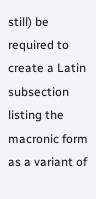still) be required to create a Latin subsection listing the macronic form as a variant of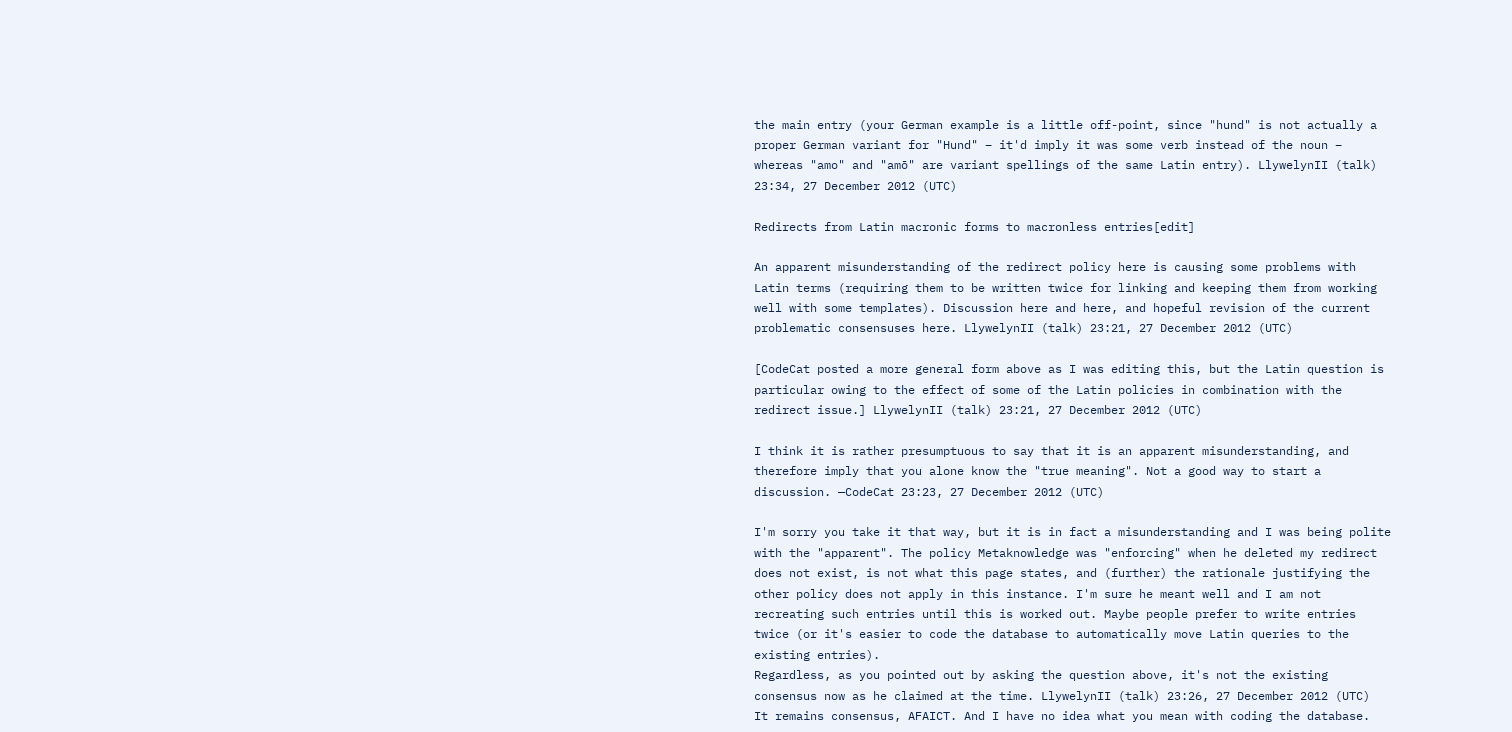the main entry (your German example is a little off-point, since "hund" is not actually a proper German variant for "Hund" – it'd imply it was some verb instead of the noun – whereas "amo" and "amō" are variant spellings of the same Latin entry). LlywelynII (talk) 23:34, 27 December 2012 (UTC)

Redirects from Latin macronic forms to macronless entries[edit]

An apparent misunderstanding of the redirect policy here is causing some problems with Latin terms (requiring them to be written twice for linking and keeping them from working well with some templates). Discussion here and here, and hopeful revision of the current problematic consensuses here. LlywelynII (talk) 23:21, 27 December 2012 (UTC)

[CodeCat posted a more general form above as I was editing this, but the Latin question is particular owing to the effect of some of the Latin policies in combination with the redirect issue.] LlywelynII (talk) 23:21, 27 December 2012 (UTC)

I think it is rather presumptuous to say that it is an apparent misunderstanding, and therefore imply that you alone know the "true meaning". Not a good way to start a discussion. —CodeCat 23:23, 27 December 2012 (UTC)

I'm sorry you take it that way, but it is in fact a misunderstanding and I was being polite with the "apparent". The policy Metaknowledge was "enforcing" when he deleted my redirect does not exist, is not what this page states, and (further) the rationale justifying the other policy does not apply in this instance. I'm sure he meant well and I am not recreating such entries until this is worked out. Maybe people prefer to write entries twice (or it's easier to code the database to automatically move Latin queries to the existing entries).
Regardless, as you pointed out by asking the question above, it's not the existing consensus now as he claimed at the time. LlywelynII (talk) 23:26, 27 December 2012 (UTC)
It remains consensus, AFAICT. And I have no idea what you mean with coding the database.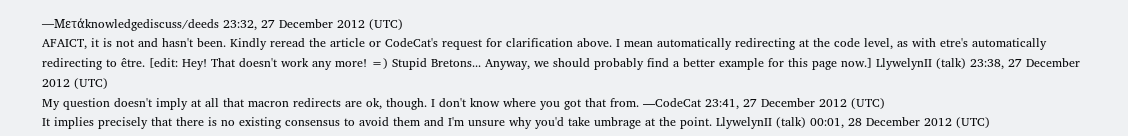—Μετάknowledgediscuss/deeds 23:32, 27 December 2012 (UTC)
AFAICT, it is not and hasn't been. Kindly reread the article or CodeCat's request for clarification above. I mean automatically redirecting at the code level, as with etre's automatically redirecting to être. [edit: Hey! That doesn't work any more! =) Stupid Bretons... Anyway, we should probably find a better example for this page now.] LlywelynII (talk) 23:38, 27 December 2012 (UTC)
My question doesn't imply at all that macron redirects are ok, though. I don't know where you got that from. —CodeCat 23:41, 27 December 2012 (UTC)
It implies precisely that there is no existing consensus to avoid them and I'm unsure why you'd take umbrage at the point. LlywelynII (talk) 00:01, 28 December 2012 (UTC)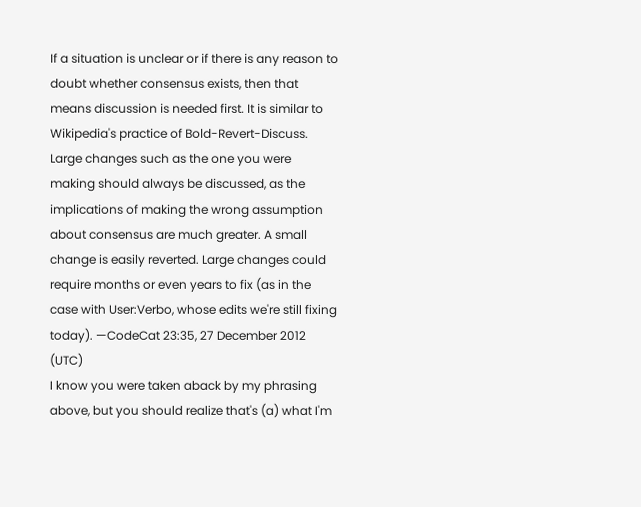If a situation is unclear or if there is any reason to doubt whether consensus exists, then that means discussion is needed first. It is similar to Wikipedia's practice of Bold-Revert-Discuss. Large changes such as the one you were making should always be discussed, as the implications of making the wrong assumption about consensus are much greater. A small change is easily reverted. Large changes could require months or even years to fix (as in the case with User:Verbo, whose edits we're still fixing today). —CodeCat 23:35, 27 December 2012 (UTC)
I know you were taken aback by my phrasing above, but you should realize that's (a) what I'm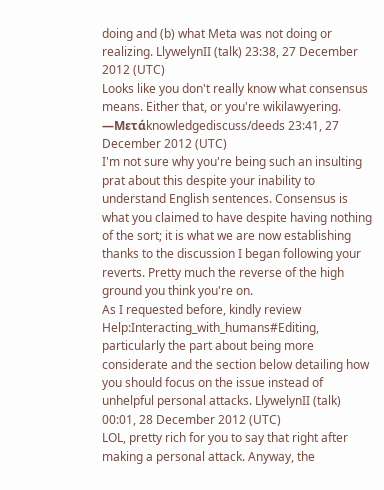doing and (b) what Meta was not doing or realizing. LlywelynII (talk) 23:38, 27 December 2012 (UTC)
Looks like you don't really know what consensus means. Either that, or you're wikilawyering. —Μετάknowledgediscuss/deeds 23:41, 27 December 2012 (UTC)
I'm not sure why you're being such an insulting prat about this despite your inability to understand English sentences. Consensus is what you claimed to have despite having nothing of the sort; it is what we are now establishing thanks to the discussion I began following your reverts. Pretty much the reverse of the high ground you think you're on.
As I requested before, kindly review Help:Interacting_with_humans#Editing, particularly the part about being more considerate and the section below detailing how you should focus on the issue instead of unhelpful personal attacks. LlywelynII (talk) 00:01, 28 December 2012 (UTC)
LOL, pretty rich for you to say that right after making a personal attack. Anyway, the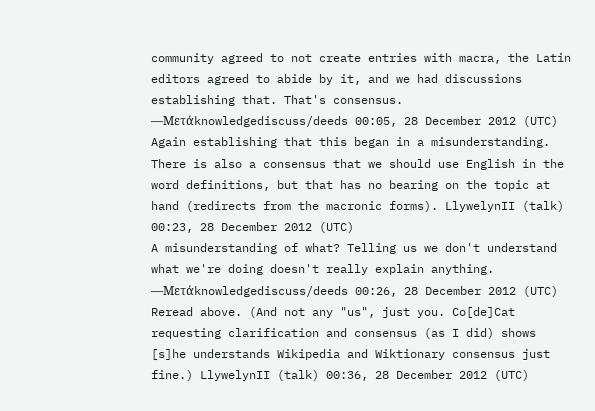community agreed to not create entries with macra, the Latin editors agreed to abide by it, and we had discussions establishing that. That's consensus. —Μετάknowledgediscuss/deeds 00:05, 28 December 2012 (UTC)
Again establishing that this began in a misunderstanding. There is also a consensus that we should use English in the word definitions, but that has no bearing on the topic at hand (redirects from the macronic forms). LlywelynII (talk) 00:23, 28 December 2012 (UTC)
A misunderstanding of what? Telling us we don't understand what we're doing doesn't really explain anything. —Μετάknowledgediscuss/deeds 00:26, 28 December 2012 (UTC)
Reread above. (And not any "us", just you. Co[de]Cat requesting clarification and consensus (as I did) shows [s]he understands Wikipedia and Wiktionary consensus just fine.) LlywelynII (talk) 00:36, 28 December 2012 (UTC)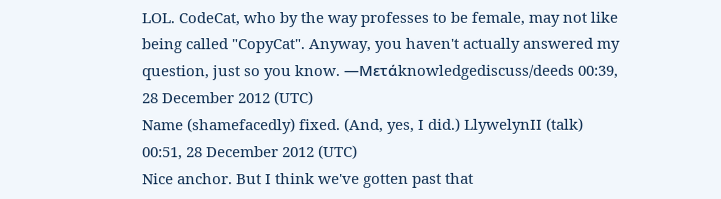LOL. CodeCat, who by the way professes to be female, may not like being called "CopyCat". Anyway, you haven't actually answered my question, just so you know. —Μετάknowledgediscuss/deeds 00:39, 28 December 2012 (UTC)
Name (shamefacedly) fixed. (And, yes, I did.) LlywelynII (talk) 00:51, 28 December 2012 (UTC)
Nice anchor. But I think we've gotten past that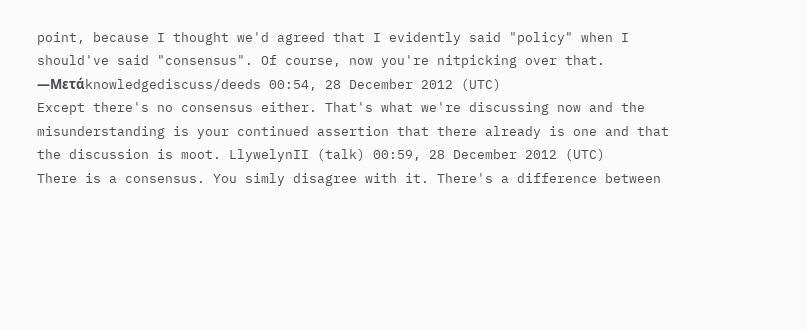point, because I thought we'd agreed that I evidently said "policy" when I should've said "consensus". Of course, now you're nitpicking over that. —Μετάknowledgediscuss/deeds 00:54, 28 December 2012 (UTC)
Except there's no consensus either. That's what we're discussing now and the misunderstanding is your continued assertion that there already is one and that the discussion is moot. LlywelynII (talk) 00:59, 28 December 2012 (UTC)
There is a consensus. You simly disagree with it. There's a difference between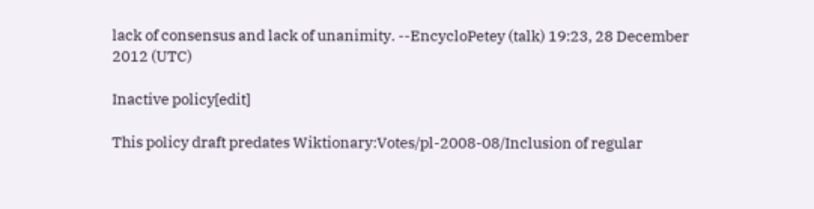lack of consensus and lack of unanimity. --EncycloPetey (talk) 19:23, 28 December 2012 (UTC)

Inactive policy[edit]

This policy draft predates Wiktionary:Votes/pl-2008-08/Inclusion of regular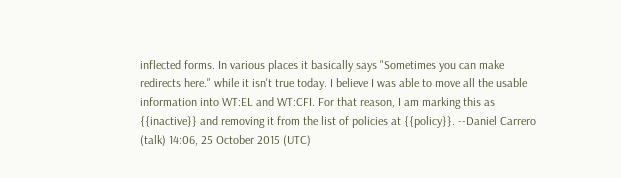inflected forms. In various places it basically says "Sometimes you can make redirects here." while it isn't true today. I believe I was able to move all the usable information into WT:EL and WT:CFI. For that reason, I am marking this as {{inactive}} and removing it from the list of policies at {{policy}}. --Daniel Carrero (talk) 14:06, 25 October 2015 (UTC)